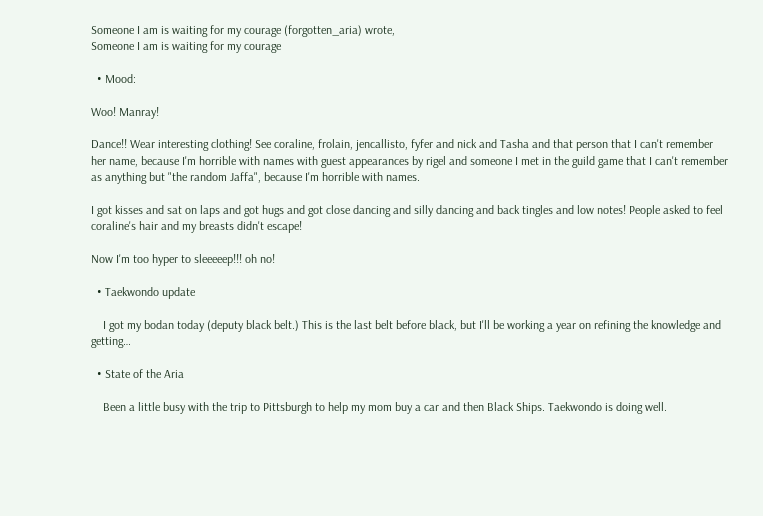Someone I am is waiting for my courage (forgotten_aria) wrote,
Someone I am is waiting for my courage

  • Mood:

Woo! Manray!

Dance!! Wear interesting clothing! See coraline, frolain, jencallisto, fyfer and nick and Tasha and that person that I can't remember her name, because I'm horrible with names with guest appearances by rigel and someone I met in the guild game that I can't remember as anything but "the random Jaffa", because I'm horrible with names.

I got kisses and sat on laps and got hugs and got close dancing and silly dancing and back tingles and low notes! People asked to feel coraline's hair and my breasts didn't escape!

Now I'm too hyper to sleeeeep!!! oh no!

  • Taekwondo update

    I got my bodan today (deputy black belt.) This is the last belt before black, but I'll be working a year on refining the knowledge and getting…

  • State of the Aria

    Been a little busy with the trip to Pittsburgh to help my mom buy a car and then Black Ships. Taekwondo is doing well.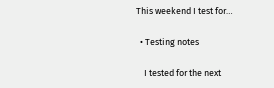This weekend I test for…

  • Testing notes

    I tested for the next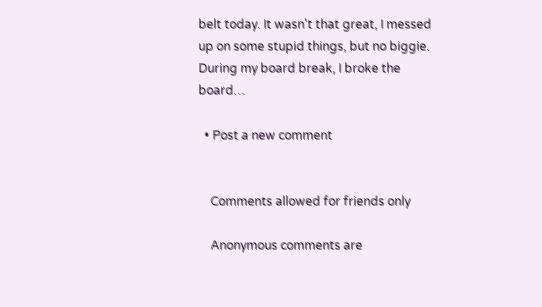belt today. It wasn't that great, I messed up on some stupid things, but no biggie. During my board break, I broke the board…

  • Post a new comment


    Comments allowed for friends only

    Anonymous comments are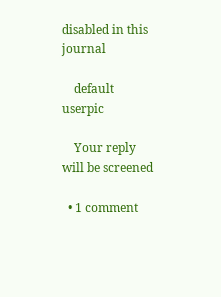disabled in this journal

    default userpic

    Your reply will be screened

  • 1 comment